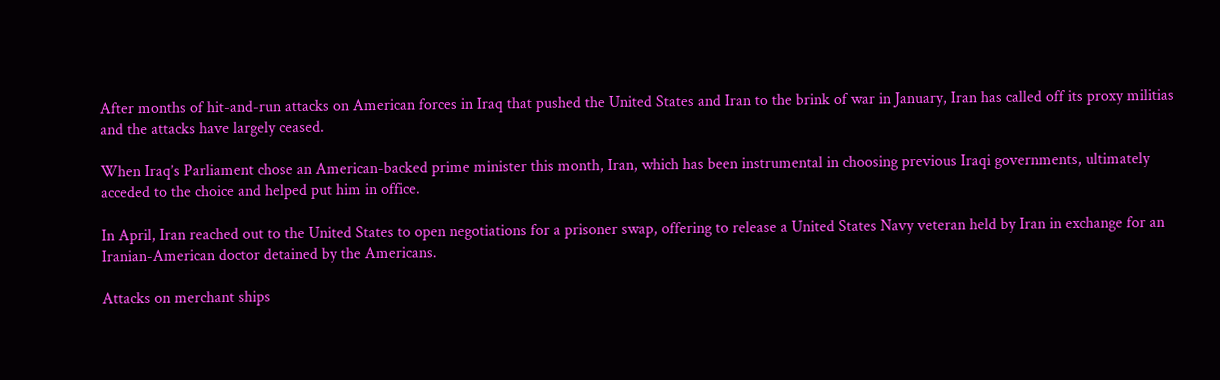After months of hit-and-run attacks on American forces in Iraq that pushed the United States and Iran to the brink of war in January, Iran has called off its proxy militias and the attacks have largely ceased.

When Iraq’s Parliament chose an American-backed prime minister this month, Iran, which has been instrumental in choosing previous Iraqi governments, ultimately acceded to the choice and helped put him in office.

In April, Iran reached out to the United States to open negotiations for a prisoner swap, offering to release a United States Navy veteran held by Iran in exchange for an Iranian-American doctor detained by the Americans.

Attacks on merchant ships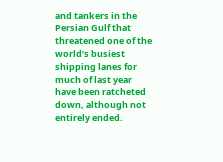and tankers in the Persian Gulf that threatened one of the world’s busiest shipping lanes for much of last year have been ratcheted down, although not entirely ended.